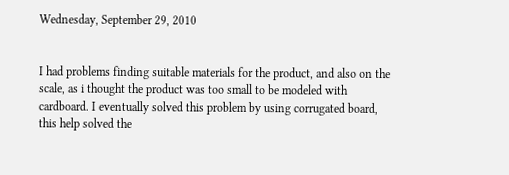Wednesday, September 29, 2010


I had problems finding suitable materials for the product, and also on the scale, as i thought the product was too small to be modeled with cardboard. I eventually solved this problem by using corrugated board, this help solved the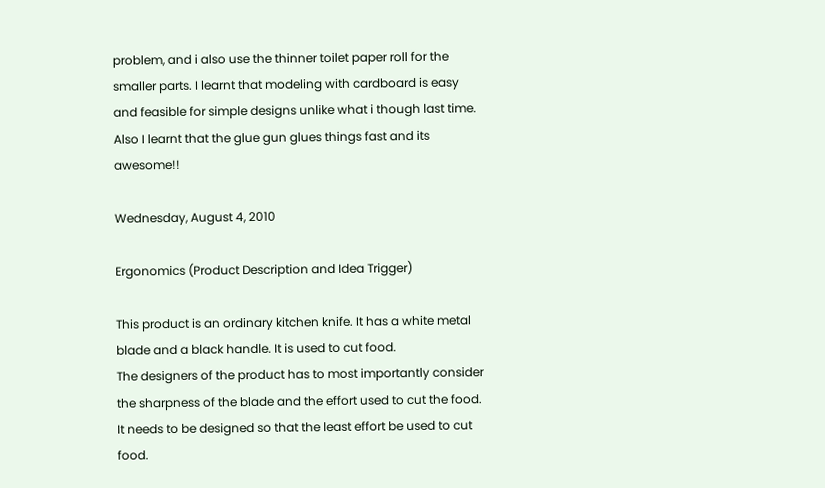problem, and i also use the thinner toilet paper roll for the smaller parts. I learnt that modeling with cardboard is easy and feasible for simple designs unlike what i though last time. Also I learnt that the glue gun glues things fast and its awesome!!

Wednesday, August 4, 2010

Ergonomics (Product Description and Idea Trigger)

This product is an ordinary kitchen knife. It has a white metal blade and a black handle. It is used to cut food.
The designers of the product has to most importantly consider the sharpness of the blade and the effort used to cut the food. It needs to be designed so that the least effort be used to cut food.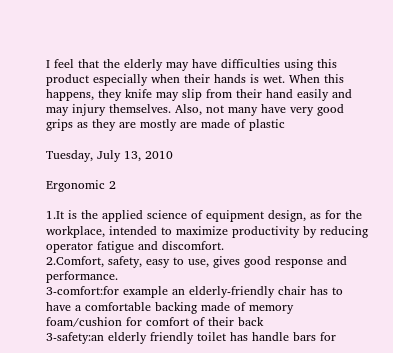I feel that the elderly may have difficulties using this product especially when their hands is wet. When this happens, they knife may slip from their hand easily and may injury themselves. Also, not many have very good grips as they are mostly are made of plastic

Tuesday, July 13, 2010

Ergonomic 2

1.It is the applied science of equipment design, as for the workplace, intended to maximize productivity by reducing operator fatigue and discomfort.
2.Comfort, safety, easy to use, gives good response and performance.
3-comfort:for example an elderly-friendly chair has to have a comfortable backing made of memory foam/cushion for comfort of their back
3-safety:an elderly friendly toilet has handle bars for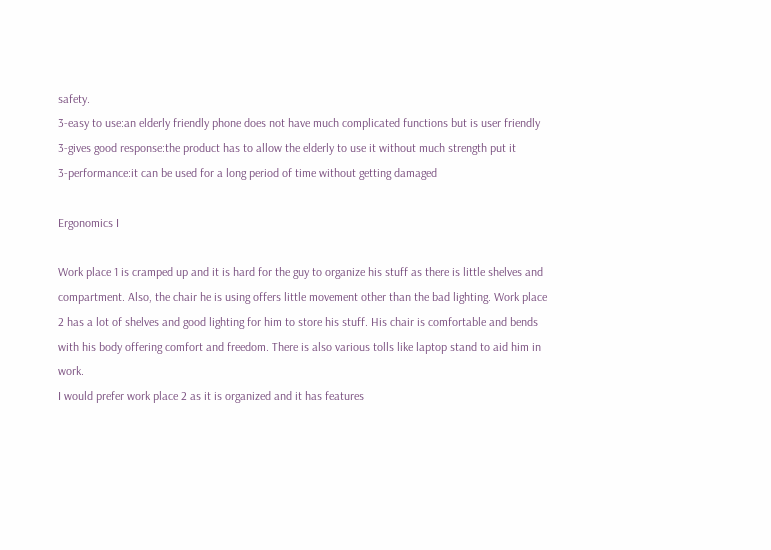safety.
3-easy to use:an elderly friendly phone does not have much complicated functions but is user friendly
3-gives good response:the product has to allow the elderly to use it without much strength put it
3-performance:it can be used for a long period of time without getting damaged

Ergonomics I

Work place 1 is cramped up and it is hard for the guy to organize his stuff as there is little shelves and compartment. Also, the chair he is using offers little movement other than the bad lighting. Work place 2 has a lot of shelves and good lighting for him to store his stuff. His chair is comfortable and bends with his body offering comfort and freedom. There is also various tolls like laptop stand to aid him in work.
I would prefer work place 2 as it is organized and it has features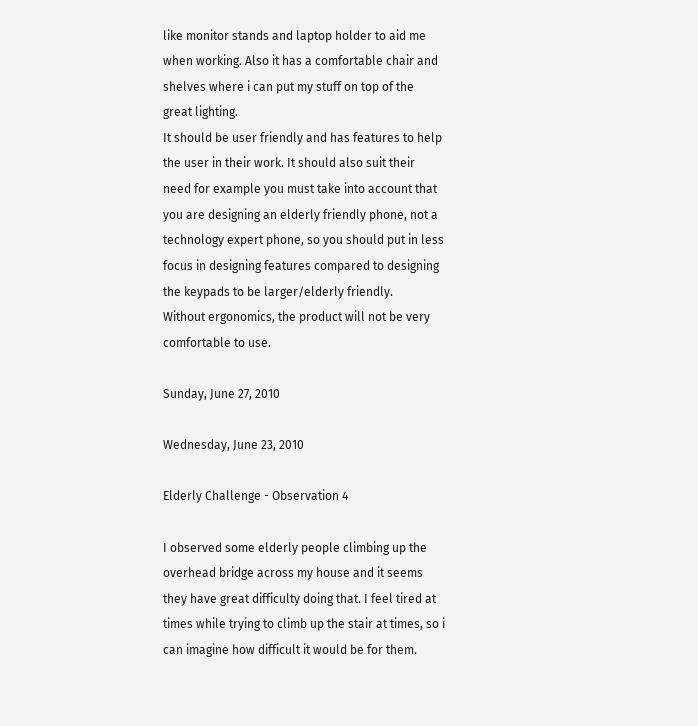like monitor stands and laptop holder to aid me when working. Also it has a comfortable chair and shelves where i can put my stuff on top of the great lighting.
It should be user friendly and has features to help the user in their work. It should also suit their need for example you must take into account that you are designing an elderly friendly phone, not a technology expert phone, so you should put in less focus in designing features compared to designing the keypads to be larger/elderly friendly.
Without ergonomics, the product will not be very comfortable to use.

Sunday, June 27, 2010

Wednesday, June 23, 2010

Elderly Challenge - Observation 4

I observed some elderly people climbing up the overhead bridge across my house and it seems they have great difficulty doing that. I feel tired at times while trying to climb up the stair at times, so i can imagine how difficult it would be for them.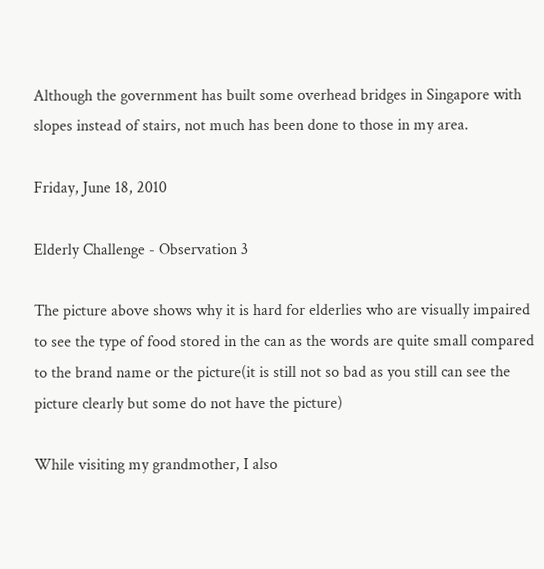Although the government has built some overhead bridges in Singapore with slopes instead of stairs, not much has been done to those in my area.

Friday, June 18, 2010

Elderly Challenge - Observation 3

The picture above shows why it is hard for elderlies who are visually impaired to see the type of food stored in the can as the words are quite small compared to the brand name or the picture(it is still not so bad as you still can see the picture clearly but some do not have the picture)

While visiting my grandmother, I also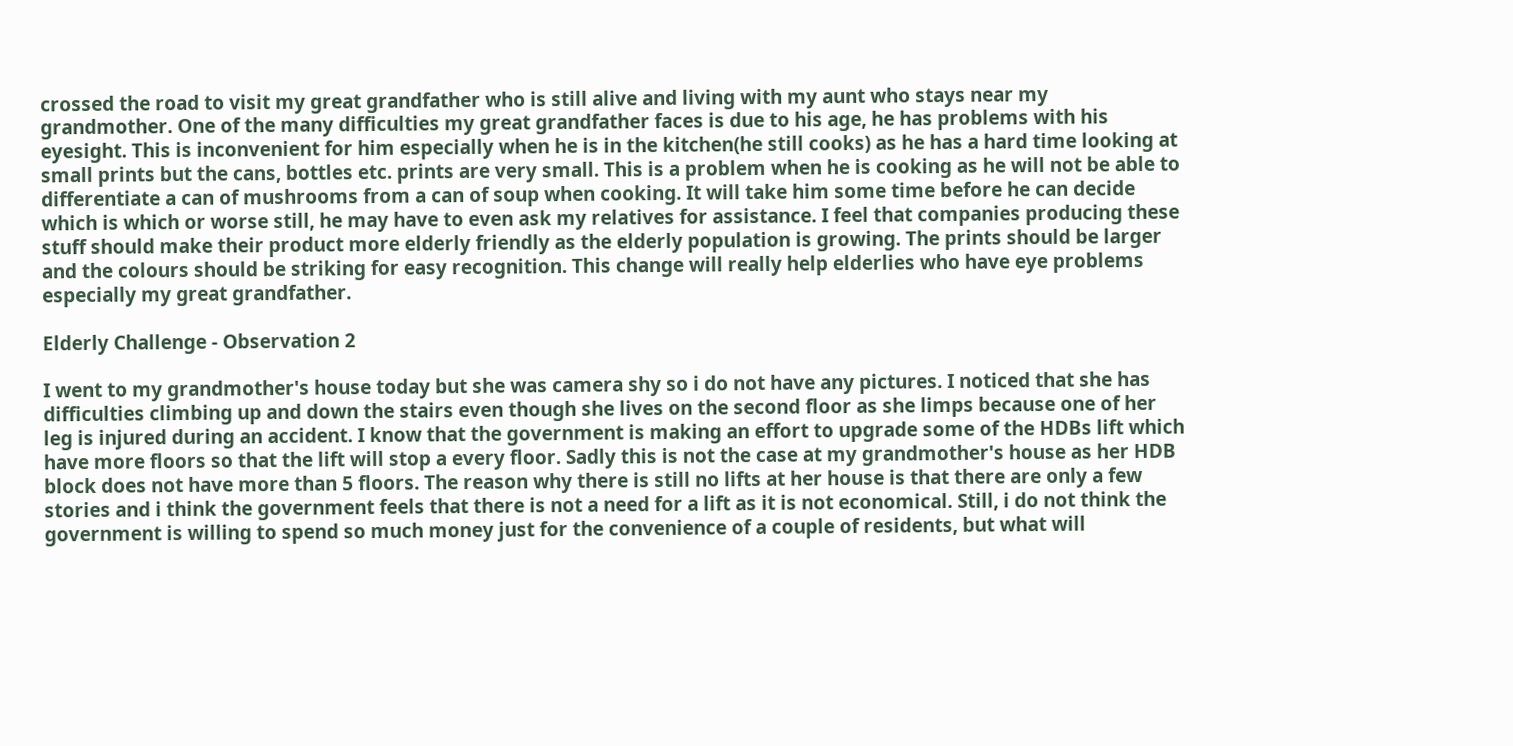crossed the road to visit my great grandfather who is still alive and living with my aunt who stays near my grandmother. One of the many difficulties my great grandfather faces is due to his age, he has problems with his eyesight. This is inconvenient for him especially when he is in the kitchen(he still cooks) as he has a hard time looking at small prints but the cans, bottles etc. prints are very small. This is a problem when he is cooking as he will not be able to differentiate a can of mushrooms from a can of soup when cooking. It will take him some time before he can decide which is which or worse still, he may have to even ask my relatives for assistance. I feel that companies producing these stuff should make their product more elderly friendly as the elderly population is growing. The prints should be larger and the colours should be striking for easy recognition. This change will really help elderlies who have eye problems especially my great grandfather.

Elderly Challenge - Observation 2

I went to my grandmother's house today but she was camera shy so i do not have any pictures. I noticed that she has difficulties climbing up and down the stairs even though she lives on the second floor as she limps because one of her leg is injured during an accident. I know that the government is making an effort to upgrade some of the HDBs lift which have more floors so that the lift will stop a every floor. Sadly this is not the case at my grandmother's house as her HDB block does not have more than 5 floors. The reason why there is still no lifts at her house is that there are only a few stories and i think the government feels that there is not a need for a lift as it is not economical. Still, i do not think the government is willing to spend so much money just for the convenience of a couple of residents, but what will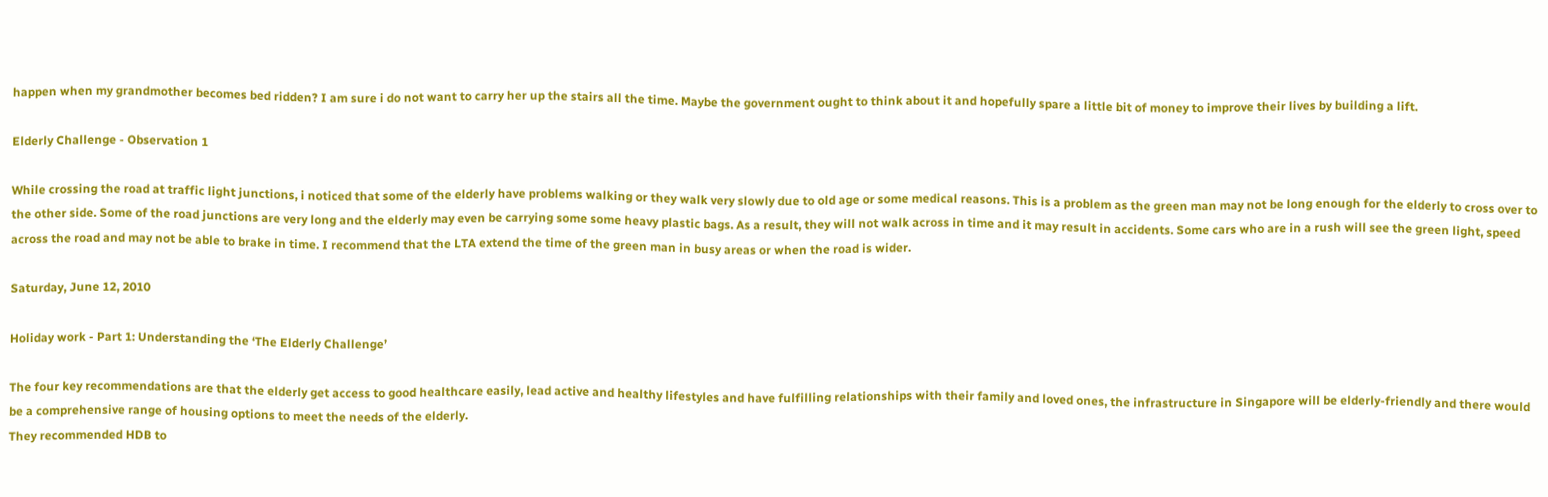happen when my grandmother becomes bed ridden? I am sure i do not want to carry her up the stairs all the time. Maybe the government ought to think about it and hopefully spare a little bit of money to improve their lives by building a lift.

Elderly Challenge - Observation 1

While crossing the road at traffic light junctions, i noticed that some of the elderly have problems walking or they walk very slowly due to old age or some medical reasons. This is a problem as the green man may not be long enough for the elderly to cross over to the other side. Some of the road junctions are very long and the elderly may even be carrying some some heavy plastic bags. As a result, they will not walk across in time and it may result in accidents. Some cars who are in a rush will see the green light, speed across the road and may not be able to brake in time. I recommend that the LTA extend the time of the green man in busy areas or when the road is wider.

Saturday, June 12, 2010

Holiday work - Part 1: Understanding the ‘The Elderly Challenge’

The four key recommendations are that the elderly get access to good healthcare easily, lead active and healthy lifestyles and have fulfilling relationships with their family and loved ones, the infrastructure in Singapore will be elderly-friendly and there would be a comprehensive range of housing options to meet the needs of the elderly.
They recommended HDB to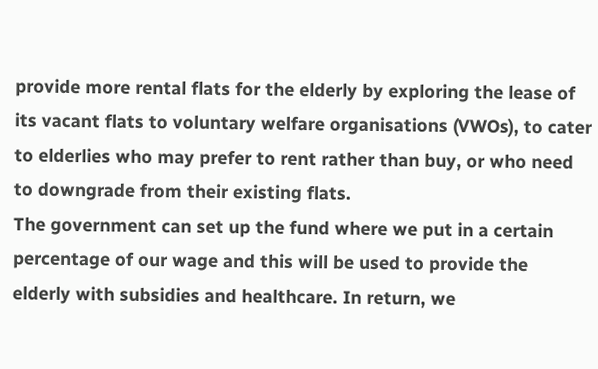provide more rental flats for the elderly by exploring the lease of its vacant flats to voluntary welfare organisations (VWOs), to cater to elderlies who may prefer to rent rather than buy, or who need to downgrade from their existing flats.
The government can set up the fund where we put in a certain percentage of our wage and this will be used to provide the elderly with subsidies and healthcare. In return, we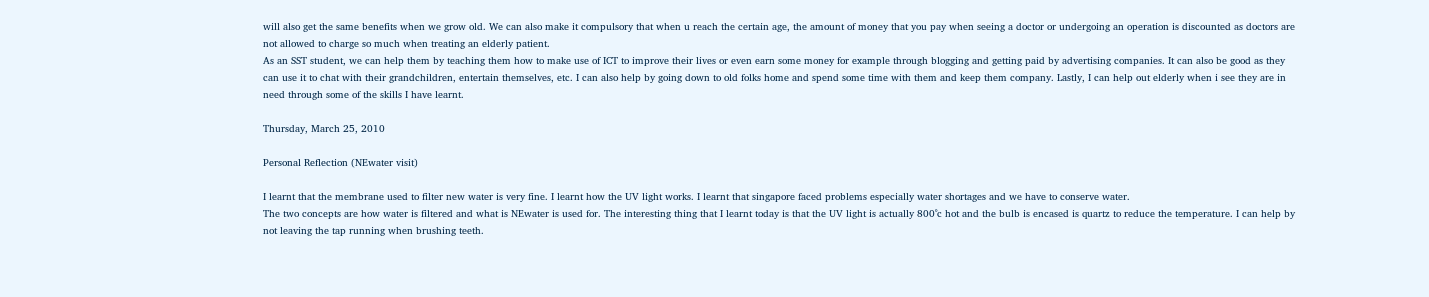will also get the same benefits when we grow old. We can also make it compulsory that when u reach the certain age, the amount of money that you pay when seeing a doctor or undergoing an operation is discounted as doctors are not allowed to charge so much when treating an elderly patient.
As an SST student, we can help them by teaching them how to make use of ICT to improve their lives or even earn some money for example through blogging and getting paid by advertising companies. It can also be good as they can use it to chat with their grandchildren, entertain themselves, etc. I can also help by going down to old folks home and spend some time with them and keep them company. Lastly, I can help out elderly when i see they are in need through some of the skills I have learnt.

Thursday, March 25, 2010

Personal Reflection (NEwater visit)

I learnt that the membrane used to filter new water is very fine. I learnt how the UV light works. I learnt that singapore faced problems especially water shortages and we have to conserve water.
The two concepts are how water is filtered and what is NEwater is used for. The interesting thing that I learnt today is that the UV light is actually 800˚c hot and the bulb is encased is quartz to reduce the temperature. I can help by not leaving the tap running when brushing teeth.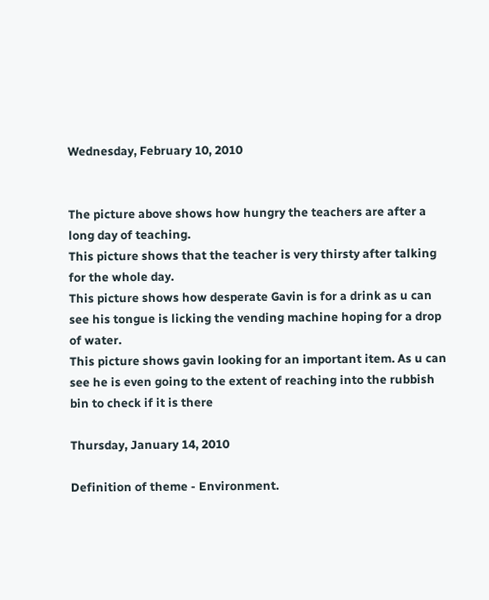Wednesday, February 10, 2010


The picture above shows how hungry the teachers are after a long day of teaching.
This picture shows that the teacher is very thirsty after talking for the whole day.
This picture shows how desperate Gavin is for a drink as u can see his tongue is licking the vending machine hoping for a drop of water.
This picture shows gavin looking for an important item. As u can see he is even going to the extent of reaching into the rubbish bin to check if it is there

Thursday, January 14, 2010

Definition of theme - Environment.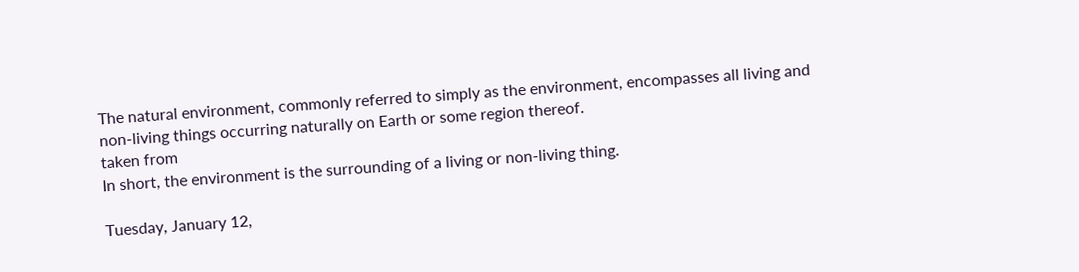The natural environment, commonly referred to simply as the environment, encompasses all living and non-living things occurring naturally on Earth or some region thereof.
taken from
In short, the environment is the surrounding of a living or non-living thing.

Tuesday, January 12,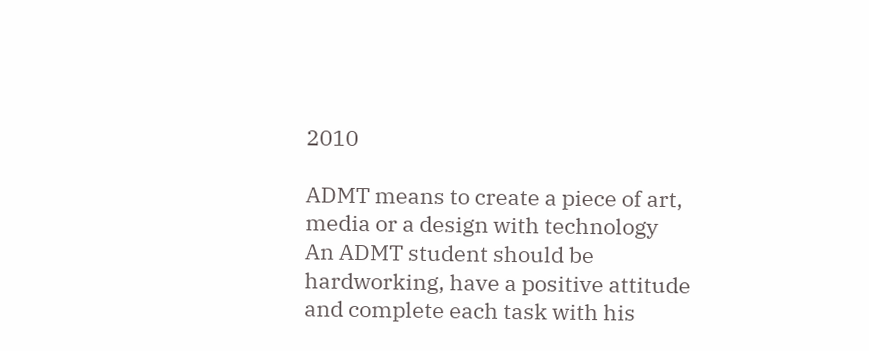2010

ADMT means to create a piece of art, media or a design with technology
An ADMT student should be hardworking, have a positive attitude and complete each task with his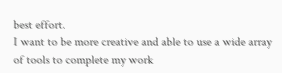best effort.
I want to be more creative and able to use a wide array of tools to complete my work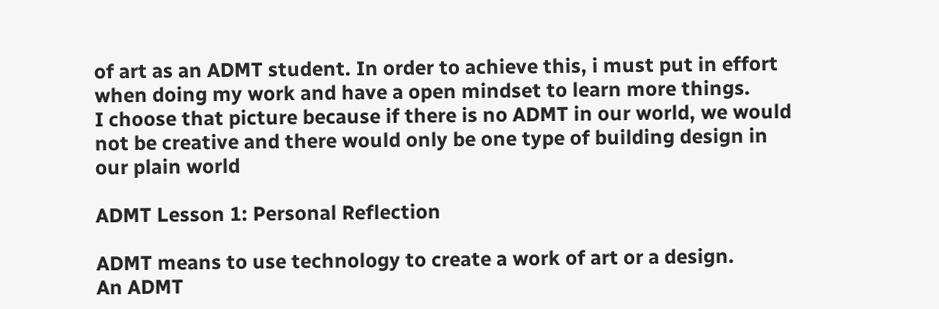of art as an ADMT student. In order to achieve this, i must put in effort when doing my work and have a open mindset to learn more things.
I choose that picture because if there is no ADMT in our world, we would not be creative and there would only be one type of building design in our plain world

ADMT Lesson 1: Personal Reflection

ADMT means to use technology to create a work of art or a design.
An ADMT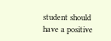student should have a positive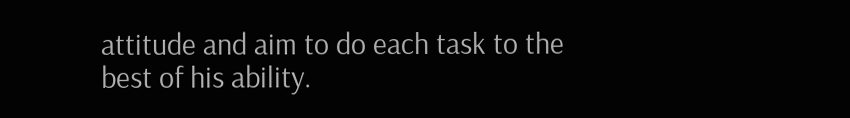attitude and aim to do each task to the best of his ability.